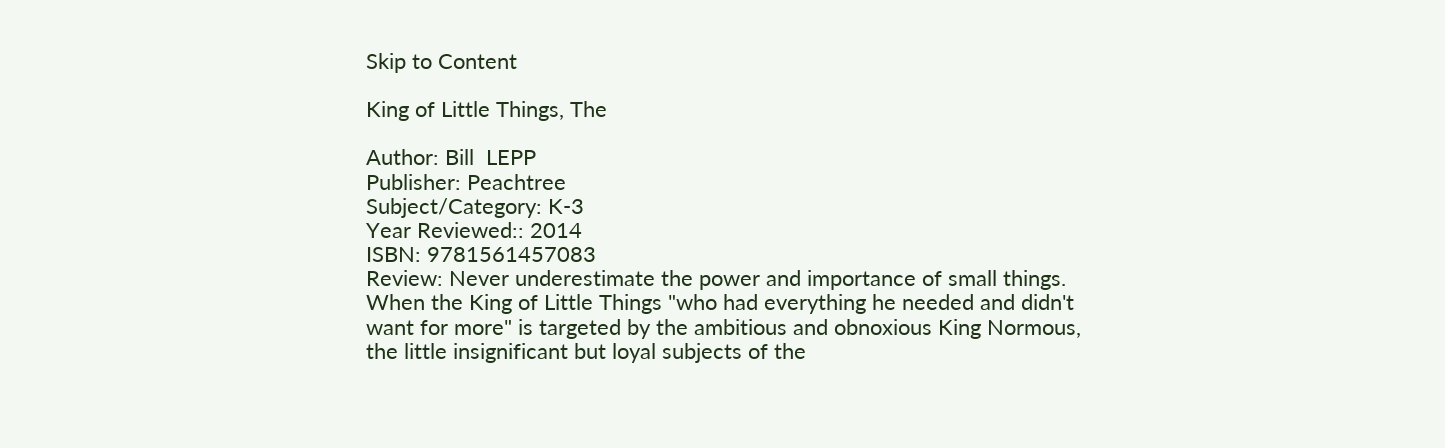Skip to Content

King of Little Things, The

Author: Bill  LEPP
Publisher: Peachtree
Subject/Category: K-3
Year Reviewed:: 2014
ISBN: 9781561457083
Review: Never underestimate the power and importance of small things. When the King of Little Things "who had everything he needed and didn't want for more" is targeted by the ambitious and obnoxious King Normous, the little insignificant but loyal subjects of the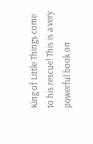King of Little Things come to his rescue! This is a very powerful book on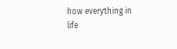how everything in life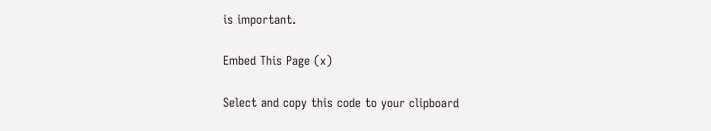is important.

Embed This Page (x)

Select and copy this code to your clipboard